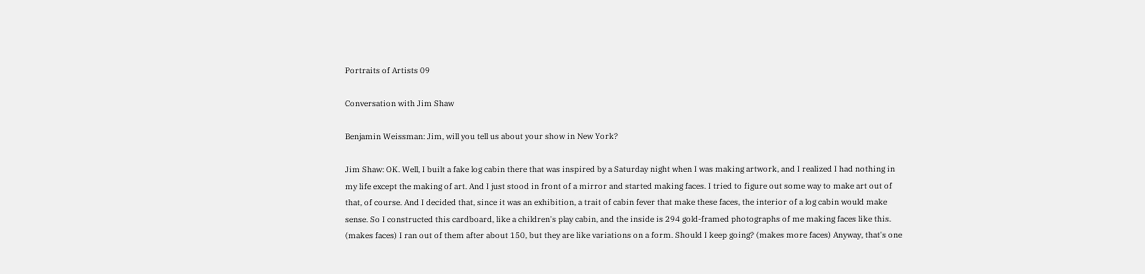Portraits of Artists 09

Conversation with Jim Shaw

Benjamin Weissman: Jim, will you tell us about your show in New York?

Jim Shaw: OK. Well, I built a fake log cabin there that was inspired by a Saturday night when I was making artwork, and I realized I had nothing in my life except the making of art. And I just stood in front of a mirror and started making faces. I tried to figure out some way to make art out of that, of course. And I decided that, since it was an exhibition, a trait of cabin fever that make these faces, the interior of a log cabin would make sense. So I constructed this cardboard, like a children's play cabin, and the inside is 294 gold-framed photographs of me making faces like this. (makes faces) I ran out of them after about 150, but they are like variations on a form. Should I keep going? (makes more faces) Anyway, that's one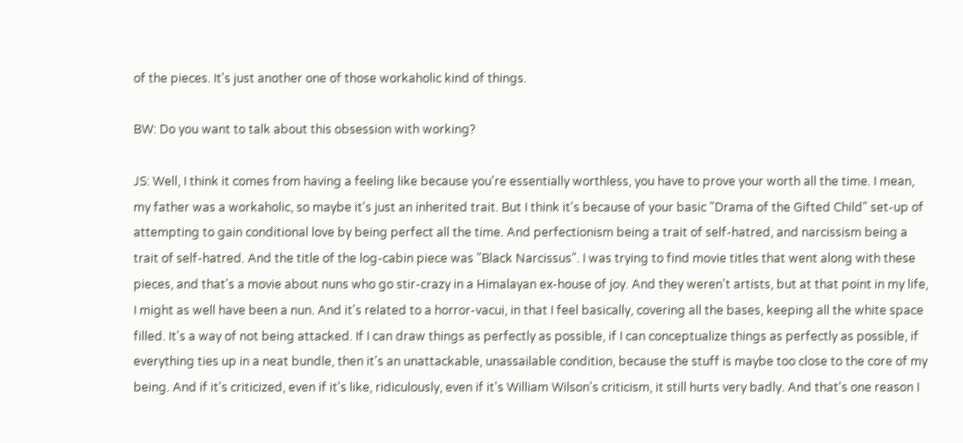of the pieces. It's just another one of those workaholic kind of things.

BW: Do you want to talk about this obsession with working?

JS: Well, I think it comes from having a feeling like because you're essentially worthless, you have to prove your worth all the time. I mean, my father was a workaholic, so maybe it's just an inherited trait. But I think it's because of your basic "Drama of the Gifted Child" set-up of attempting to gain conditional love by being perfect all the time. And perfectionism being a trait of self-hatred, and narcissism being a trait of self-hatred. And the title of the log-cabin piece was "Black Narcissus". I was trying to find movie titles that went along with these pieces, and that's a movie about nuns who go stir-crazy in a Himalayan ex-house of joy. And they weren't artists, but at that point in my life, I might as well have been a nun. And it's related to a horror-vacui, in that I feel basically, covering all the bases, keeping all the white space filled. It's a way of not being attacked. If I can draw things as perfectly as possible, if I can conceptualize things as perfectly as possible, if everything ties up in a neat bundle, then it's an unattackable, unassailable condition, because the stuff is maybe too close to the core of my being. And if it's criticized, even if it's like, ridiculously, even if it's William Wilson's criticism, it still hurts very badly. And that's one reason I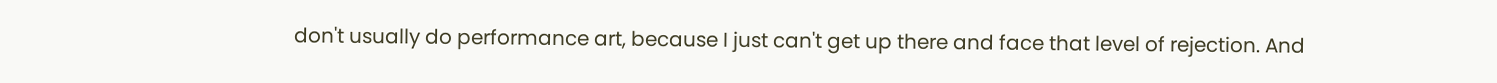don't usually do performance art, because I just can't get up there and face that level of rejection. And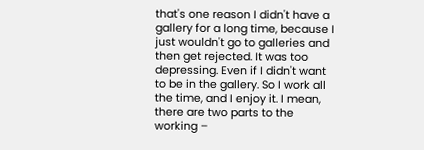that's one reason I didn't have a gallery for a long time, because I just wouldn't go to galleries and then get rejected. It was too depressing. Even if I didn't want to be in the gallery. So I work all the time, and I enjoy it. I mean, there are two parts to the working –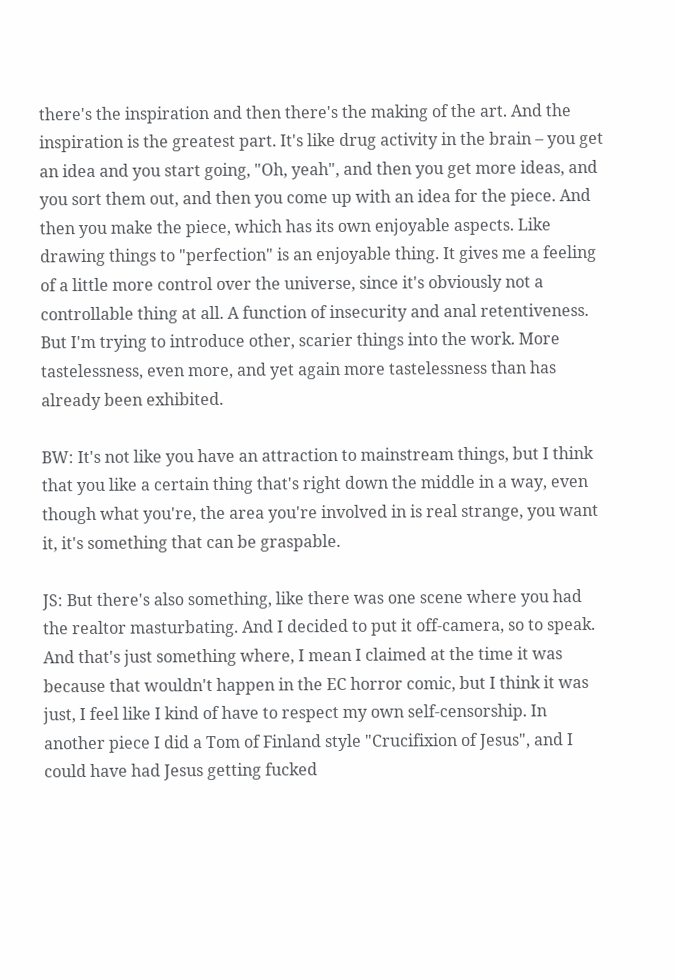there's the inspiration and then there's the making of the art. And the inspiration is the greatest part. It's like drug activity in the brain – you get an idea and you start going, "Oh, yeah", and then you get more ideas, and you sort them out, and then you come up with an idea for the piece. And then you make the piece, which has its own enjoyable aspects. Like drawing things to "perfection" is an enjoyable thing. It gives me a feeling of a little more control over the universe, since it's obviously not a controllable thing at all. A function of insecurity and anal retentiveness. But I'm trying to introduce other, scarier things into the work. More tastelessness, even more, and yet again more tastelessness than has already been exhibited.

BW: It's not like you have an attraction to mainstream things, but I think that you like a certain thing that's right down the middle in a way, even though what you're, the area you're involved in is real strange, you want it, it's something that can be graspable.

JS: But there's also something, like there was one scene where you had the realtor masturbating. And I decided to put it off-camera, so to speak. And that's just something where, I mean I claimed at the time it was because that wouldn't happen in the EC horror comic, but I think it was just, I feel like I kind of have to respect my own self-censorship. In another piece I did a Tom of Finland style "Crucifixion of Jesus", and I could have had Jesus getting fucked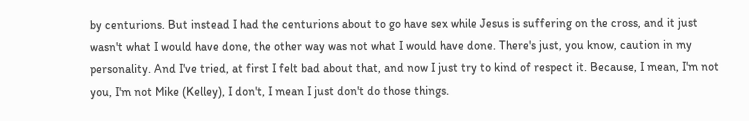by centurions. But instead I had the centurions about to go have sex while Jesus is suffering on the cross, and it just wasn't what I would have done, the other way was not what I would have done. There's just, you know, caution in my personality. And I've tried, at first I felt bad about that, and now I just try to kind of respect it. Because, I mean, I'm not you, I'm not Mike (Kelley), I don't, I mean I just don't do those things.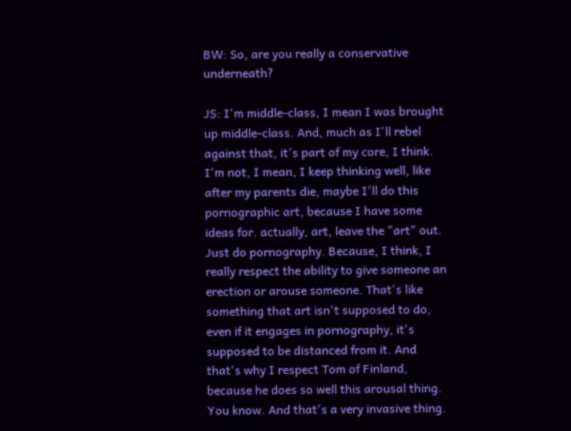BW: So, are you really a conservative underneath?

JS: I'm middle-class, I mean I was brought up middle-class. And, much as I'll rebel against that, it's part of my core, I think. I'm not, I mean, I keep thinking well, like after my parents die, maybe I'll do this pornographic art, because I have some ideas for. actually, art, leave the "art" out. Just do pornography. Because, I think, I really respect the ability to give someone an erection or arouse someone. That's like something that art isn't supposed to do, even if it engages in pornography, it's supposed to be distanced from it. And that's why I respect Tom of Finland, because he does so well this arousal thing. You know. And that's a very invasive thing.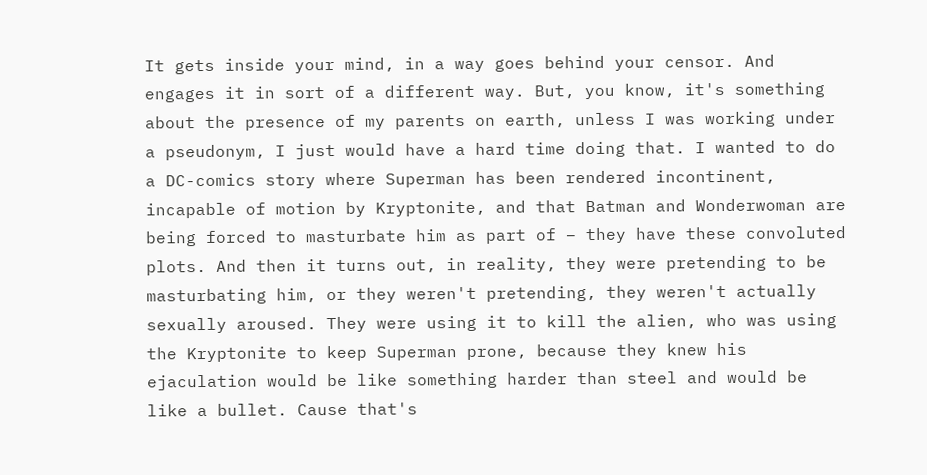It gets inside your mind, in a way goes behind your censor. And engages it in sort of a different way. But, you know, it's something about the presence of my parents on earth, unless I was working under a pseudonym, I just would have a hard time doing that. I wanted to do a DC-comics story where Superman has been rendered incontinent, incapable of motion by Kryptonite, and that Batman and Wonderwoman are being forced to masturbate him as part of – they have these convoluted plots. And then it turns out, in reality, they were pretending to be masturbating him, or they weren't pretending, they weren't actually sexually aroused. They were using it to kill the alien, who was using the Kryptonite to keep Superman prone, because they knew his ejaculation would be like something harder than steel and would be like a bullet. Cause that's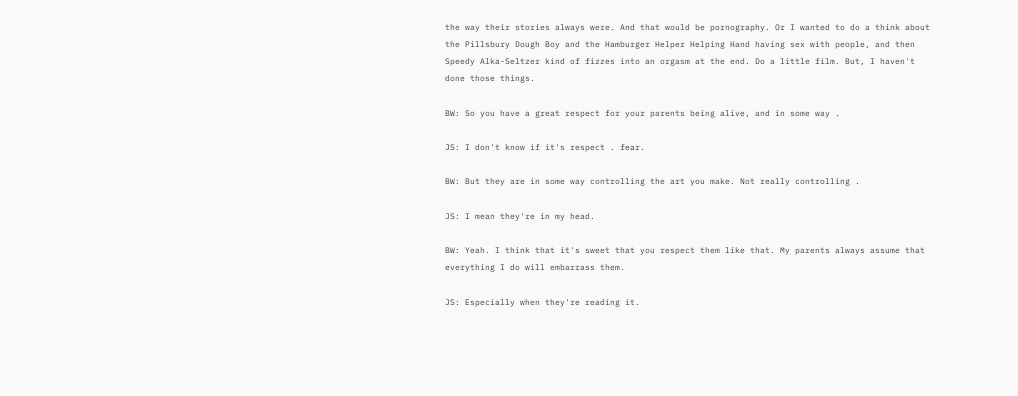the way their stories always were. And that would be pornography. Or I wanted to do a think about the Pillsbury Dough Boy and the Hamburger Helper Helping Hand having sex with people, and then Speedy Alka-Seltzer kind of fizzes into an orgasm at the end. Do a little film. But, I haven't done those things.

BW: So you have a great respect for your parents being alive, and in some way .

JS: I don't know if it's respect . fear.

BW: But they are in some way controlling the art you make. Not really controlling .

JS: I mean they're in my head.

BW: Yeah. I think that it's sweet that you respect them like that. My parents always assume that everything I do will embarrass them.

JS: Especially when they're reading it.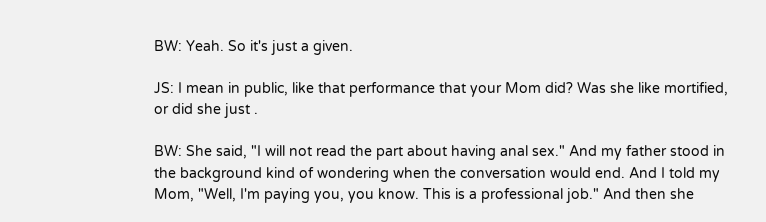BW: Yeah. So it's just a given.

JS: I mean in public, like that performance that your Mom did? Was she like mortified, or did she just .

BW: She said, "I will not read the part about having anal sex." And my father stood in the background kind of wondering when the conversation would end. And I told my Mom, "Well, I'm paying you, you know. This is a professional job." And then she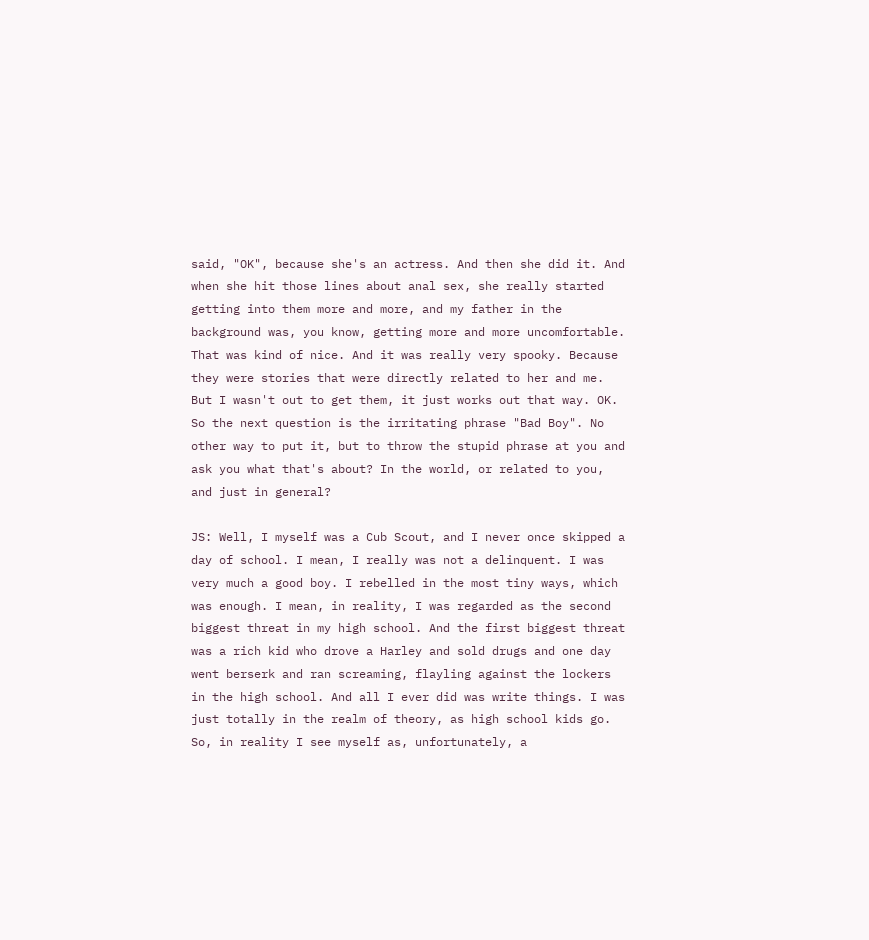said, "OK", because she's an actress. And then she did it. And when she hit those lines about anal sex, she really started getting into them more and more, and my father in the background was, you know, getting more and more uncomfortable. That was kind of nice. And it was really very spooky. Because they were stories that were directly related to her and me. But I wasn't out to get them, it just works out that way. OK. So the next question is the irritating phrase "Bad Boy". No other way to put it, but to throw the stupid phrase at you and ask you what that's about? In the world, or related to you, and just in general?

JS: Well, I myself was a Cub Scout, and I never once skipped a day of school. I mean, I really was not a delinquent. I was very much a good boy. I rebelled in the most tiny ways, which was enough. I mean, in reality, I was regarded as the second biggest threat in my high school. And the first biggest threat was a rich kid who drove a Harley and sold drugs and one day went berserk and ran screaming, flayling against the lockers in the high school. And all I ever did was write things. I was just totally in the realm of theory, as high school kids go. So, in reality I see myself as, unfortunately, a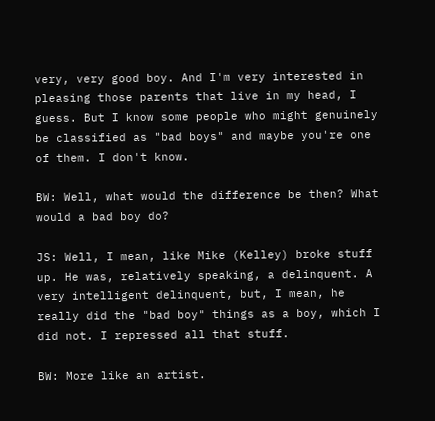very, very good boy. And I'm very interested in pleasing those parents that live in my head, I guess. But I know some people who might genuinely be classified as "bad boys" and maybe you're one of them. I don't know.

BW: Well, what would the difference be then? What would a bad boy do?

JS: Well, I mean, like Mike (Kelley) broke stuff up. He was, relatively speaking, a delinquent. A very intelligent delinquent, but, I mean, he really did the "bad boy" things as a boy, which I did not. I repressed all that stuff.

BW: More like an artist.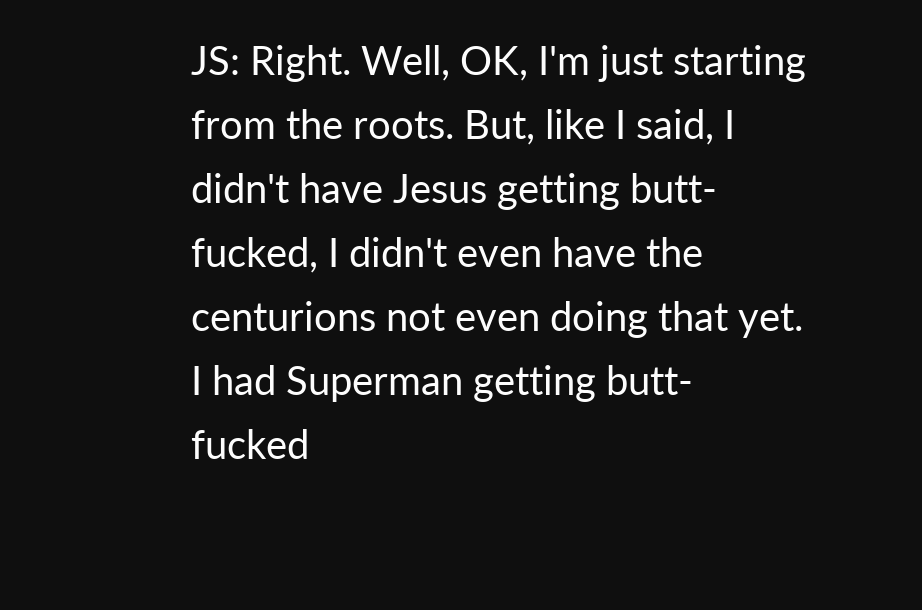JS: Right. Well, OK, I'm just starting from the roots. But, like I said, I didn't have Jesus getting butt-fucked, I didn't even have the centurions not even doing that yet. I had Superman getting butt-fucked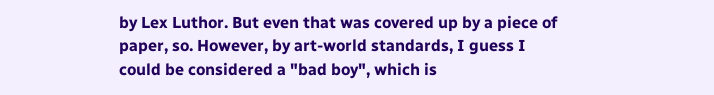by Lex Luthor. But even that was covered up by a piece of paper, so. However, by art-world standards, I guess I could be considered a "bad boy", which is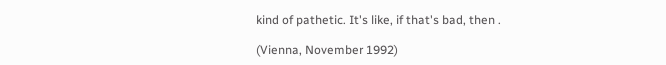kind of pathetic. It's like, if that's bad, then .

(Vienna, November 1992)